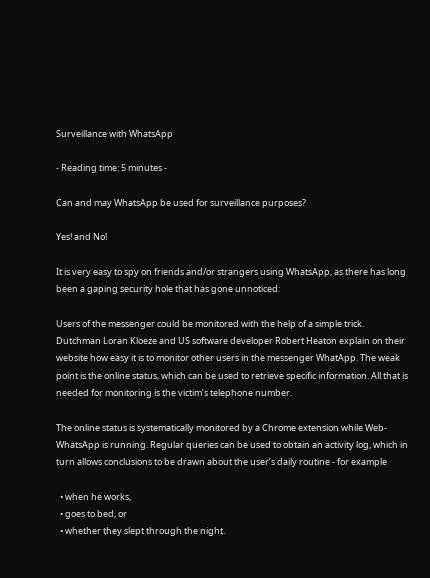Surveillance with WhatsApp

- Reading time: 5 minutes -

Can and may WhatsApp be used for surveillance purposes?

Yes! and No!

It is very easy to spy on friends and/or strangers using WhatsApp, as there has long been a gaping security hole that has gone unnoticed:

Users of the messenger could be monitored with the help of a simple trick. Dutchman Loran Kloeze and US software developer Robert Heaton explain on their website how easy it is to monitor other users in the messenger WhatApp. The weak point is the online status, which can be used to retrieve specific information. All that is needed for monitoring is the victim’s telephone number.

The online status is systematically monitored by a Chrome extension while Web-WhatsApp is running. Regular queries can be used to obtain an activity log, which in turn allows conclusions to be drawn about the user’s daily routine - for example

  • when he works,
  • goes to bed, or
  • whether they slept through the night.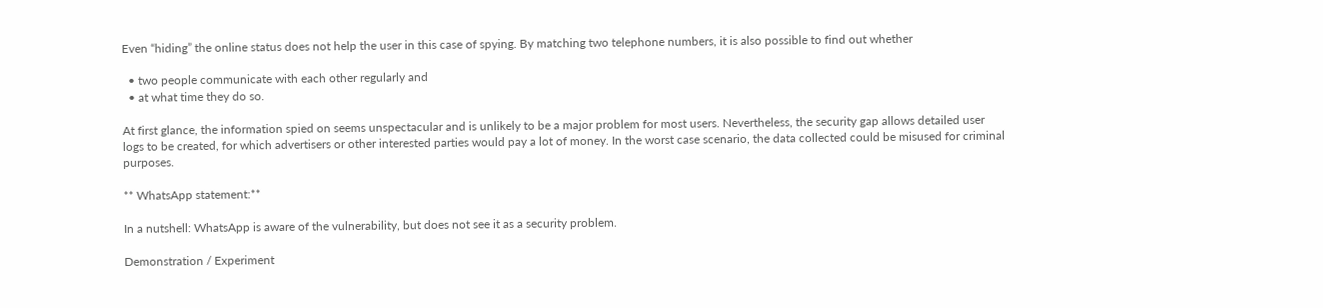Even “hiding” the online status does not help the user in this case of spying. By matching two telephone numbers, it is also possible to find out whether

  • two people communicate with each other regularly and
  • at what time they do so.

At first glance, the information spied on seems unspectacular and is unlikely to be a major problem for most users. Nevertheless, the security gap allows detailed user logs to be created, for which advertisers or other interested parties would pay a lot of money. In the worst case scenario, the data collected could be misused for criminal purposes.

** WhatsApp statement:**

In a nutshell: WhatsApp is aware of the vulnerability, but does not see it as a security problem.

Demonstration / Experiment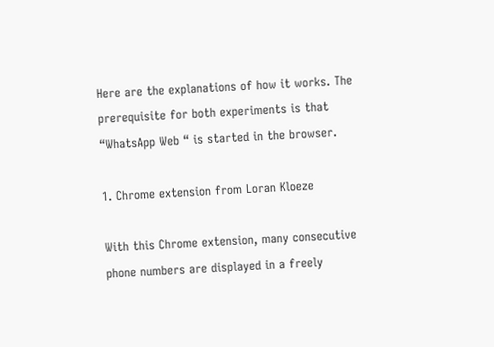Here are the explanations of how it works. The prerequisite for both experiments is that “WhatsApp Web “ is started in the browser.

1. Chrome extension from Loran Kloeze

With this Chrome extension, many consecutive phone numbers are displayed in a freely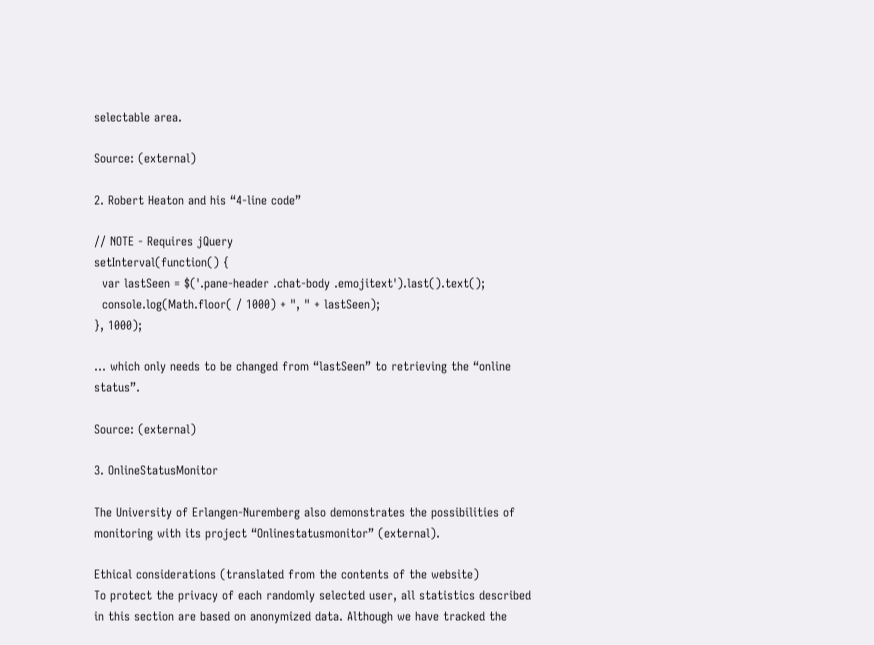selectable area.

Source: (external)

2. Robert Heaton and his “4-line code”

// NOTE - Requires jQuery
setInterval(function() {
  var lastSeen = $('.pane-header .chat-body .emojitext').last().text();
  console.log(Math.floor( / 1000) + ", " + lastSeen);
}, 1000);

… which only needs to be changed from “lastSeen” to retrieving the “online status”.

Source: (external)

3. OnlineStatusMonitor

The University of Erlangen-Nuremberg also demonstrates the possibilities of monitoring with its project “Onlinestatusmonitor” (external).

Ethical considerations (translated from the contents of the website)
To protect the privacy of each randomly selected user, all statistics described in this section are based on anonymized data. Although we have tracked the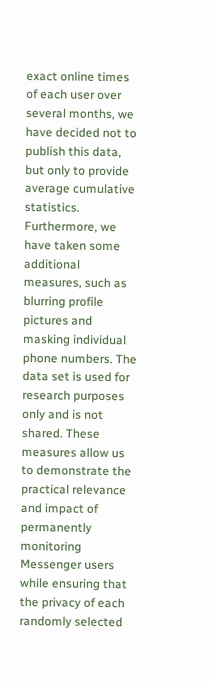exact online times of each user over several months, we have decided not to publish this data, but only to provide average cumulative statistics. Furthermore, we have taken some additional measures, such as blurring profile pictures and masking individual phone numbers. The data set is used for research purposes only and is not shared. These measures allow us to demonstrate the practical relevance and impact of permanently monitoring Messenger users while ensuring that the privacy of each randomly selected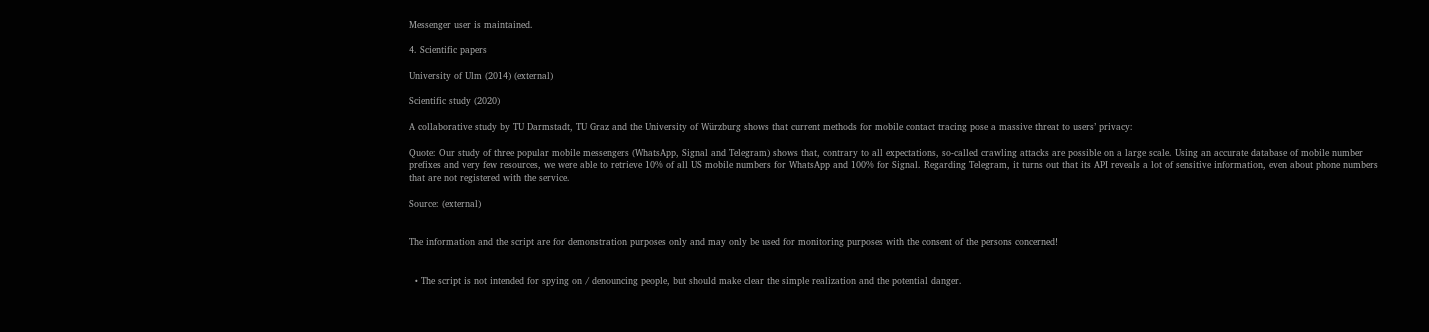Messenger user is maintained.

4. Scientific papers

University of Ulm (2014) (external)

Scientific study (2020)

A collaborative study by TU Darmstadt, TU Graz and the University of Würzburg shows that current methods for mobile contact tracing pose a massive threat to users’ privacy:

Quote: Our study of three popular mobile messengers (WhatsApp, Signal and Telegram) shows that, contrary to all expectations, so-called crawling attacks are possible on a large scale. Using an accurate database of mobile number prefixes and very few resources, we were able to retrieve 10% of all US mobile numbers for WhatsApp and 100% for Signal. Regarding Telegram, it turns out that its API reveals a lot of sensitive information, even about phone numbers that are not registered with the service.

Source: (external)


The information and the script are for demonstration purposes only and may only be used for monitoring purposes with the consent of the persons concerned!


  • The script is not intended for spying on / denouncing people, but should make clear the simple realization and the potential danger.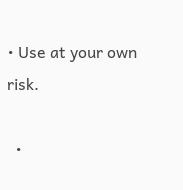• Use at your own risk.

  •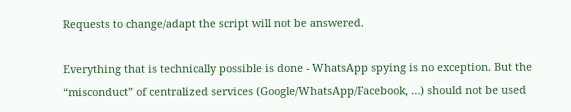Requests to change/adapt the script will not be answered.

Everything that is technically possible is done - WhatsApp spying is no exception. But the “misconduct” of centralized services (Google/WhatsApp/Facebook, …) should not be used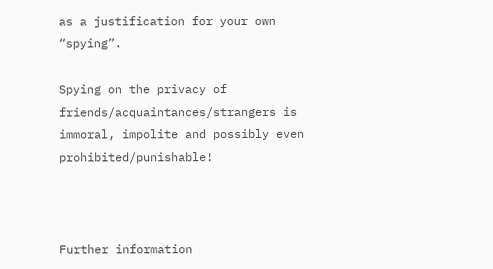as a justification for your own “spying”.

Spying on the privacy of friends/acquaintances/strangers is immoral, impolite and possibly even prohibited/punishable!



Further information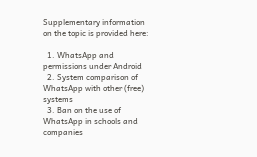Supplementary information on the topic is provided here:

  1. WhatsApp and permissions under Android
  2. System comparison of WhatsApp with other (free) systems
  3. Ban on the use of WhatsApp in schools and companies